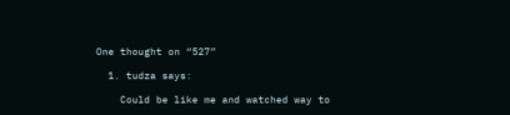One thought on “527”

  1. tudza says:

    Could be like me and watched way to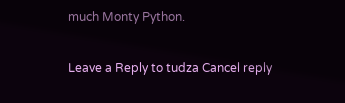much Monty Python.

Leave a Reply to tudza Cancel reply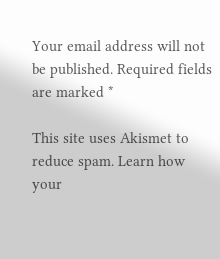Your email address will not be published. Required fields are marked *

This site uses Akismet to reduce spam. Learn how your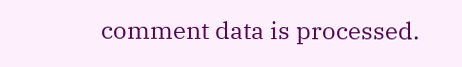comment data is processed.